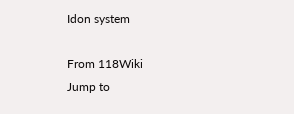Idon system

From 118Wiki
Jump to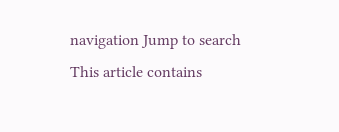navigation Jump to search
This article contains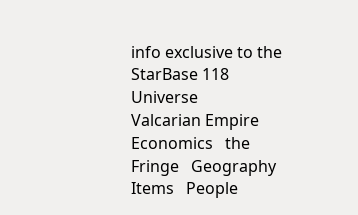info exclusive to the StarBase 118 Universe
Valcarian Empire Economics   the Fringe   Geography   Items   People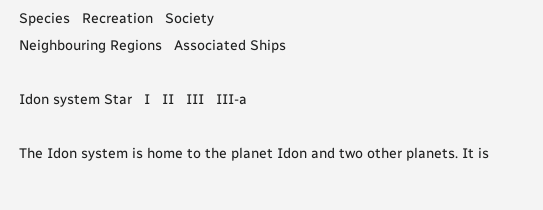Species   Recreation   Society
Neighbouring Regions   Associated Ships

Idon system Star   I   II   III   III-a

The Idon system is home to the planet Idon and two other planets. It is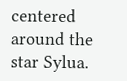centered around the star Sylua.